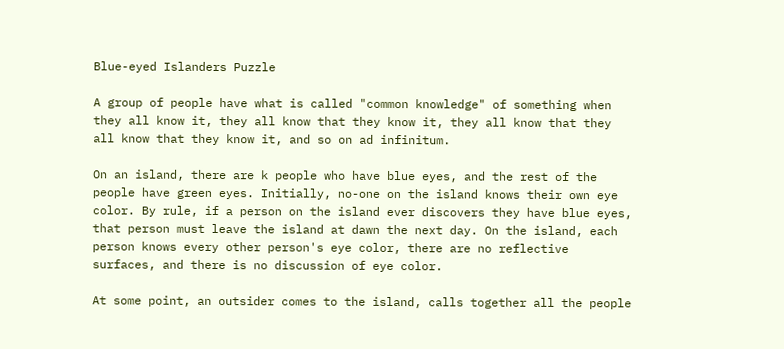Blue-eyed Islanders Puzzle

A group of people have what is called "common knowledge" of something when they all know it, they all know that they know it, they all know that they all know that they know it, and so on ad infinitum.

On an island, there are k people who have blue eyes, and the rest of the people have green eyes. Initially, no-one on the island knows their own eye color. By rule, if a person on the island ever discovers they have blue eyes, that person must leave the island at dawn the next day. On the island, each person knows every other person's eye color, there are no reflective surfaces, and there is no discussion of eye color.

At some point, an outsider comes to the island, calls together all the people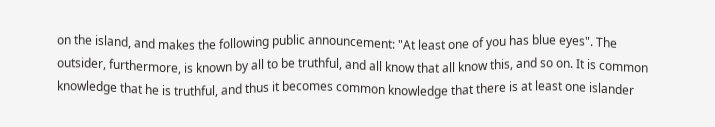on the island, and makes the following public announcement: "At least one of you has blue eyes". The outsider, furthermore, is known by all to be truthful, and all know that all know this, and so on. It is common knowledge that he is truthful, and thus it becomes common knowledge that there is at least one islander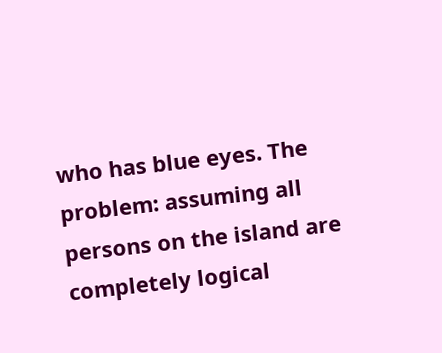who has blue eyes. The problem: assuming all persons on the island are completely logical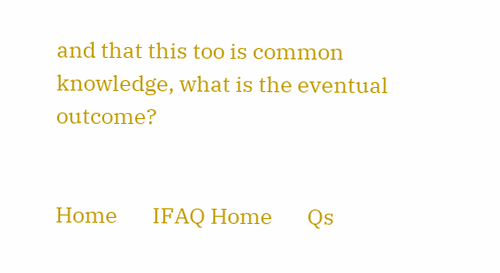and that this too is common knowledge, what is the eventual outcome?


Home       IFAQ Home       Qs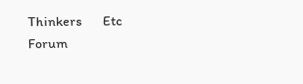Thinkers       Etc       Forum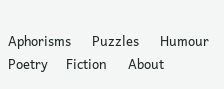Aphorisms       Puzzles       Humour       Poetry      Fiction       About